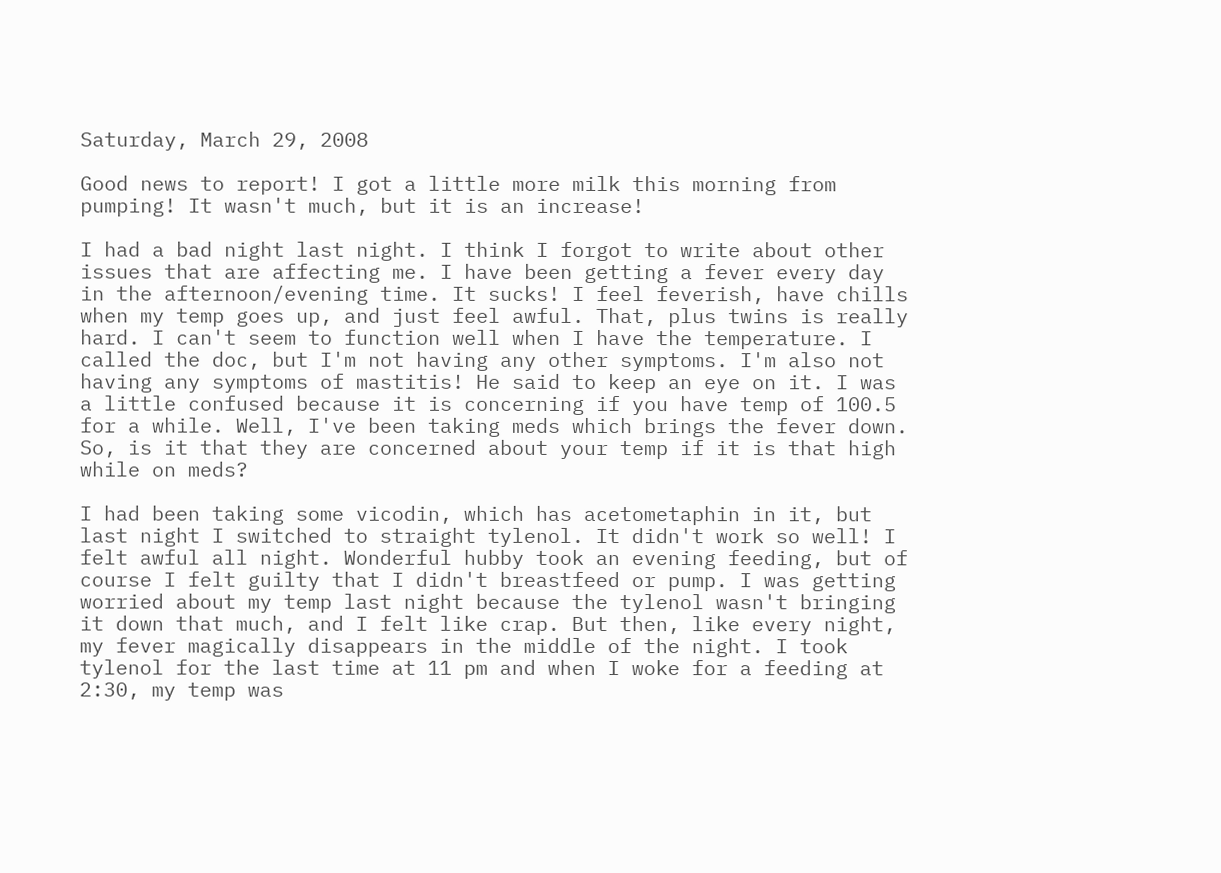Saturday, March 29, 2008

Good news to report! I got a little more milk this morning from pumping! It wasn't much, but it is an increase!

I had a bad night last night. I think I forgot to write about other issues that are affecting me. I have been getting a fever every day in the afternoon/evening time. It sucks! I feel feverish, have chills when my temp goes up, and just feel awful. That, plus twins is really hard. I can't seem to function well when I have the temperature. I called the doc, but I'm not having any other symptoms. I'm also not having any symptoms of mastitis! He said to keep an eye on it. I was a little confused because it is concerning if you have temp of 100.5 for a while. Well, I've been taking meds which brings the fever down. So, is it that they are concerned about your temp if it is that high while on meds?

I had been taking some vicodin, which has acetometaphin in it, but last night I switched to straight tylenol. It didn't work so well! I felt awful all night. Wonderful hubby took an evening feeding, but of course I felt guilty that I didn't breastfeed or pump. I was getting worried about my temp last night because the tylenol wasn't bringing it down that much, and I felt like crap. But then, like every night, my fever magically disappears in the middle of the night. I took tylenol for the last time at 11 pm and when I woke for a feeding at 2:30, my temp was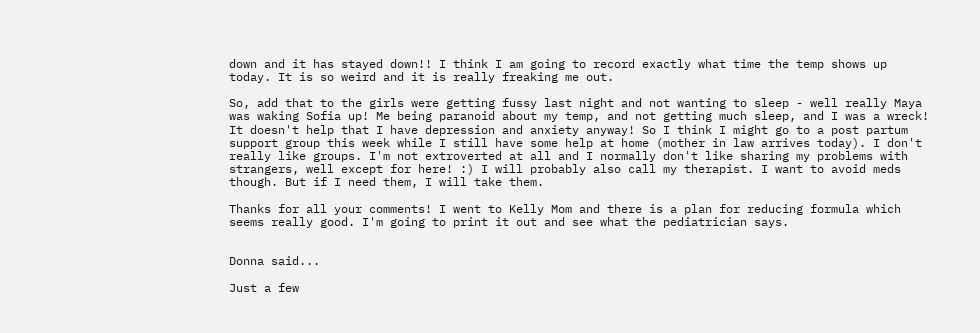down and it has stayed down!! I think I am going to record exactly what time the temp shows up today. It is so weird and it is really freaking me out.

So, add that to the girls were getting fussy last night and not wanting to sleep - well really Maya was waking Sofia up! Me being paranoid about my temp, and not getting much sleep, and I was a wreck! It doesn't help that I have depression and anxiety anyway! So I think I might go to a post partum support group this week while I still have some help at home (mother in law arrives today). I don't really like groups. I'm not extroverted at all and I normally don't like sharing my problems with strangers, well except for here! :) I will probably also call my therapist. I want to avoid meds though. But if I need them, I will take them.

Thanks for all your comments! I went to Kelly Mom and there is a plan for reducing formula which seems really good. I'm going to print it out and see what the pediatrician says.


Donna said...

Just a few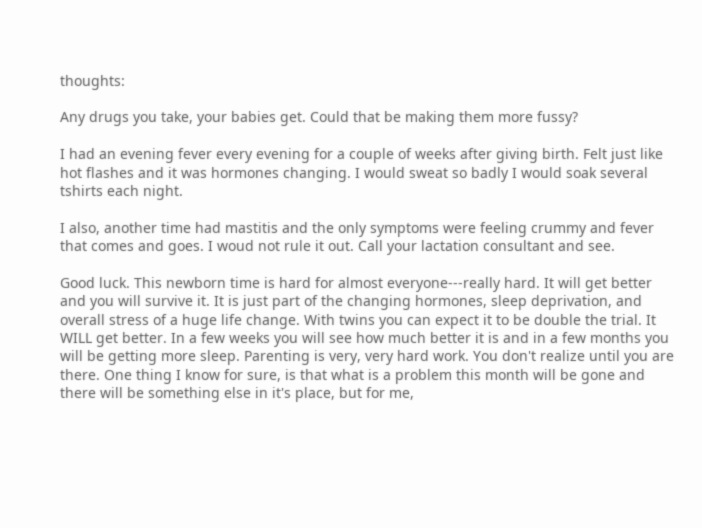thoughts:

Any drugs you take, your babies get. Could that be making them more fussy?

I had an evening fever every evening for a couple of weeks after giving birth. Felt just like hot flashes and it was hormones changing. I would sweat so badly I would soak several tshirts each night.

I also, another time had mastitis and the only symptoms were feeling crummy and fever that comes and goes. I woud not rule it out. Call your lactation consultant and see.

Good luck. This newborn time is hard for almost everyone---really hard. It will get better and you will survive it. It is just part of the changing hormones, sleep deprivation, and overall stress of a huge life change. With twins you can expect it to be double the trial. It WILL get better. In a few weeks you will see how much better it is and in a few months you will be getting more sleep. Parenting is very, very hard work. You don't realize until you are there. One thing I know for sure, is that what is a problem this month will be gone and there will be something else in it's place, but for me,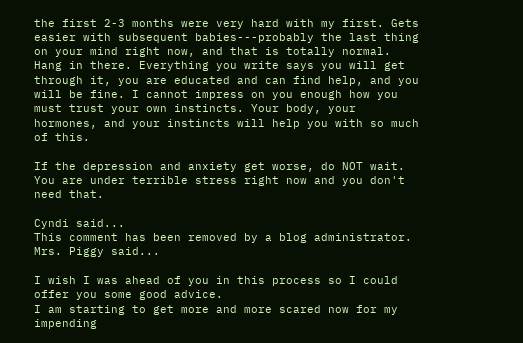the first 2-3 months were very hard with my first. Gets easier with subsequent babies---probably the last thing on your mind right now, and that is totally normal. Hang in there. Everything you write says you will get through it, you are educated and can find help, and you will be fine. I cannot impress on you enough how you must trust your own instincts. Your body, your hormones, and your instincts will help you with so much of this.

If the depression and anxiety get worse, do NOT wait. You are under terrible stress right now and you don't need that.

Cyndi said...
This comment has been removed by a blog administrator.
Mrs. Piggy said...

I wish I was ahead of you in this process so I could offer you some good advice.
I am starting to get more and more scared now for my impending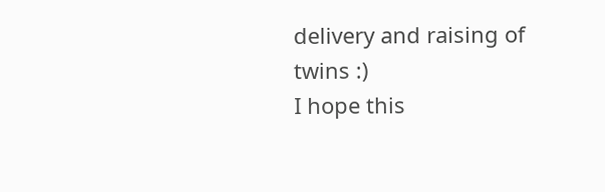delivery and raising of twins :)
I hope this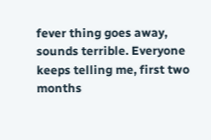fever thing goes away, sounds terrible. Everyone keeps telling me, first two months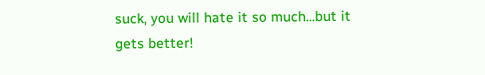suck, you will hate it so much...but it gets better!